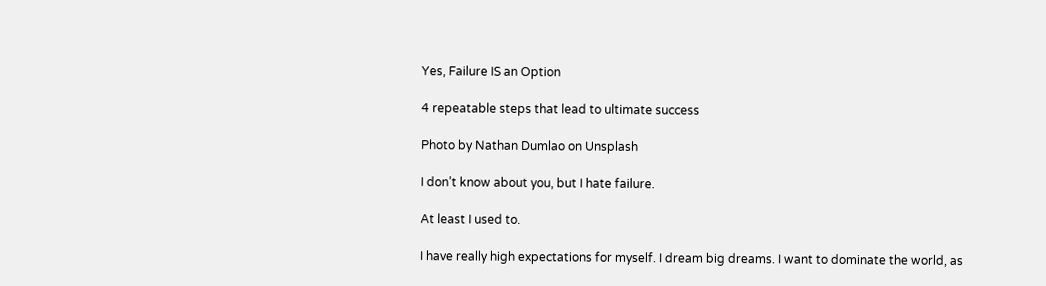Yes, Failure IS an Option

4 repeatable steps that lead to ultimate success

Photo by Nathan Dumlao on Unsplash

I don’t know about you, but I hate failure.

At least I used to.

I have really high expectations for myself. I dream big dreams. I want to dominate the world, as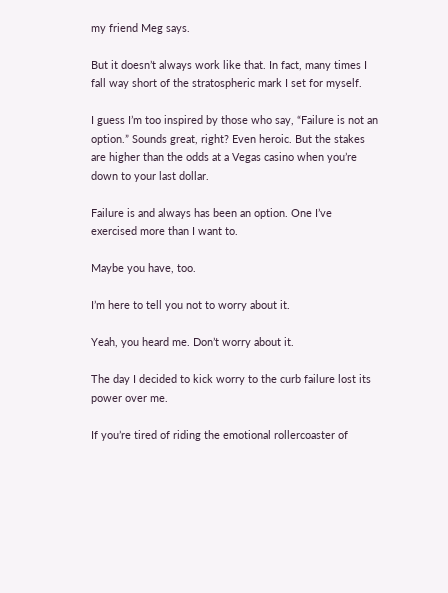my friend Meg says.

But it doesn’t always work like that. In fact, many times I fall way short of the stratospheric mark I set for myself.

I guess I’m too inspired by those who say, “Failure is not an option.” Sounds great, right? Even heroic. But the stakes are higher than the odds at a Vegas casino when you’re down to your last dollar.

Failure is and always has been an option. One I’ve exercised more than I want to.

Maybe you have, too.

I’m here to tell you not to worry about it.

Yeah, you heard me. Don’t worry about it.

The day I decided to kick worry to the curb failure lost its power over me.

If you’re tired of riding the emotional rollercoaster of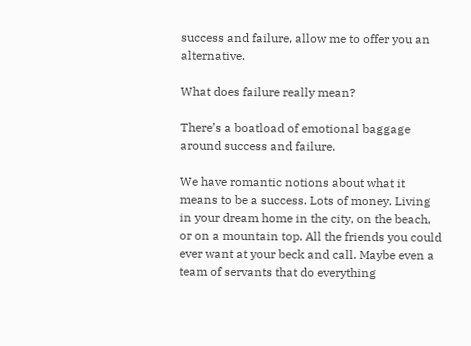success and failure, allow me to offer you an alternative.

What does failure really mean?

There’s a boatload of emotional baggage around success and failure.

We have romantic notions about what it means to be a success. Lots of money. Living in your dream home in the city, on the beach, or on a mountain top. All the friends you could ever want at your beck and call. Maybe even a team of servants that do everything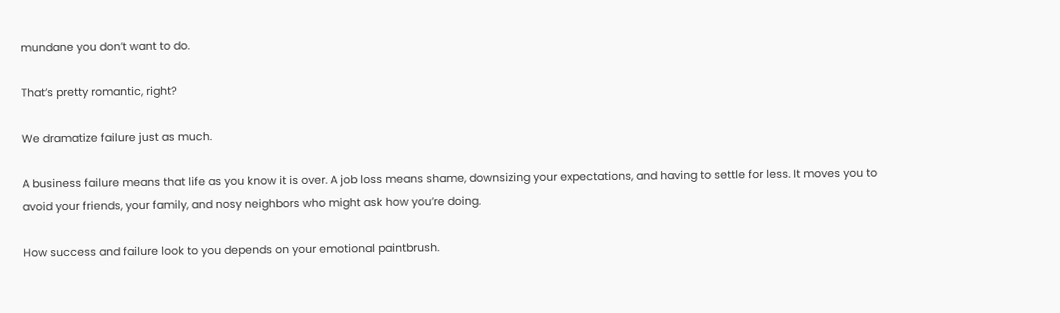mundane you don’t want to do.

That’s pretty romantic, right?

We dramatize failure just as much.

A business failure means that life as you know it is over. A job loss means shame, downsizing your expectations, and having to settle for less. It moves you to avoid your friends, your family, and nosy neighbors who might ask how you’re doing.

How success and failure look to you depends on your emotional paintbrush.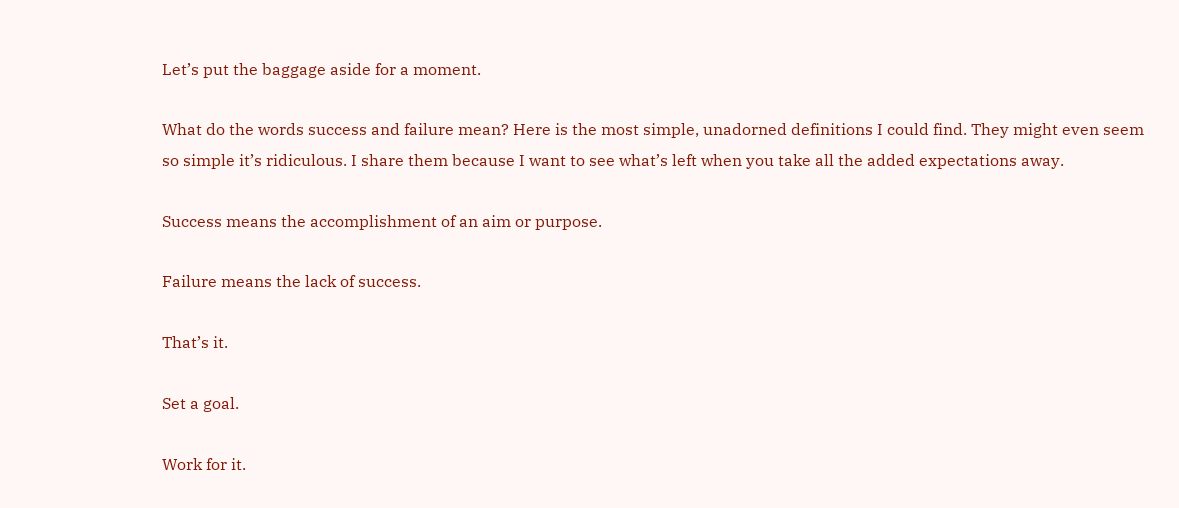Let’s put the baggage aside for a moment.

What do the words success and failure mean? Here is the most simple, unadorned definitions I could find. They might even seem so simple it’s ridiculous. I share them because I want to see what’s left when you take all the added expectations away.

Success means the accomplishment of an aim or purpose.

Failure means the lack of success.

That’s it.

Set a goal.

Work for it.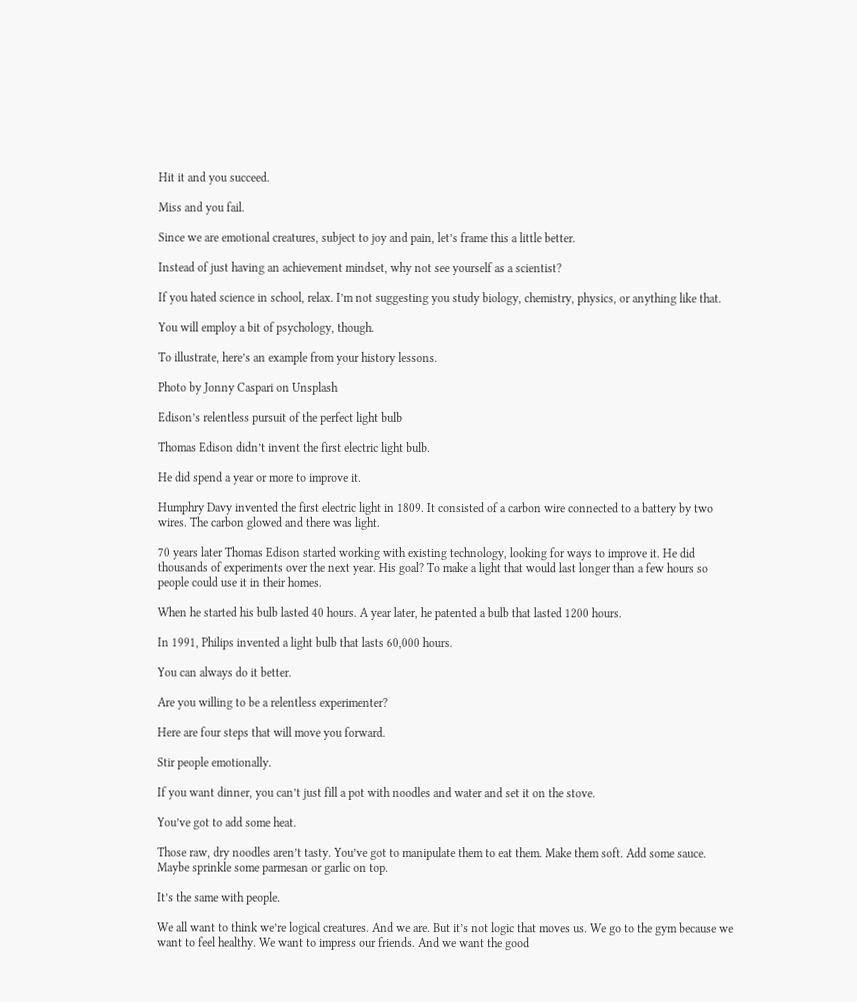Hit it and you succeed.

Miss and you fail.

Since we are emotional creatures, subject to joy and pain, let’s frame this a little better.

Instead of just having an achievement mindset, why not see yourself as a scientist?

If you hated science in school, relax. I’m not suggesting you study biology, chemistry, physics, or anything like that.

You will employ a bit of psychology, though.

To illustrate, here’s an example from your history lessons.

Photo by Jonny Caspari on Unsplash

Edison’s relentless pursuit of the perfect light bulb

Thomas Edison didn’t invent the first electric light bulb.

He did spend a year or more to improve it.

Humphry Davy invented the first electric light in 1809. It consisted of a carbon wire connected to a battery by two wires. The carbon glowed and there was light.

70 years later Thomas Edison started working with existing technology, looking for ways to improve it. He did thousands of experiments over the next year. His goal? To make a light that would last longer than a few hours so people could use it in their homes.

When he started his bulb lasted 40 hours. A year later, he patented a bulb that lasted 1200 hours.

In 1991, Philips invented a light bulb that lasts 60,000 hours.

You can always do it better.

Are you willing to be a relentless experimenter?

Here are four steps that will move you forward.

Stir people emotionally.

If you want dinner, you can’t just fill a pot with noodles and water and set it on the stove.

You’ve got to add some heat.

Those raw, dry noodles aren’t tasty. You’ve got to manipulate them to eat them. Make them soft. Add some sauce. Maybe sprinkle some parmesan or garlic on top.

It’s the same with people.

We all want to think we’re logical creatures. And we are. But it’s not logic that moves us. We go to the gym because we want to feel healthy. We want to impress our friends. And we want the good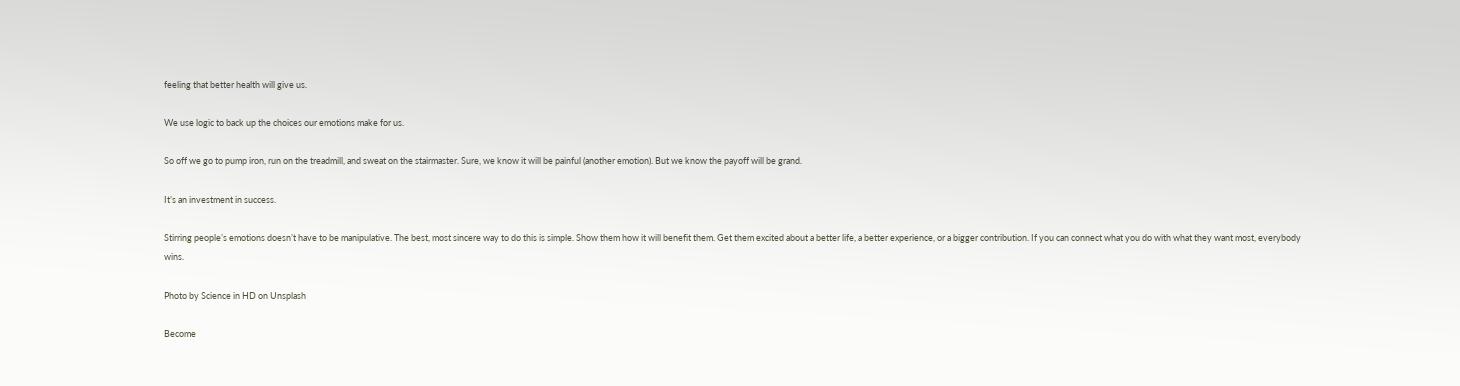feeling that better health will give us.

We use logic to back up the choices our emotions make for us.

So off we go to pump iron, run on the treadmill, and sweat on the stairmaster. Sure, we know it will be painful (another emotion). But we know the payoff will be grand.

It’s an investment in success.

Stirring people’s emotions doesn’t have to be manipulative. The best, most sincere way to do this is simple. Show them how it will benefit them. Get them excited about a better life, a better experience, or a bigger contribution. If you can connect what you do with what they want most, everybody wins.

Photo by Science in HD on Unsplash

Become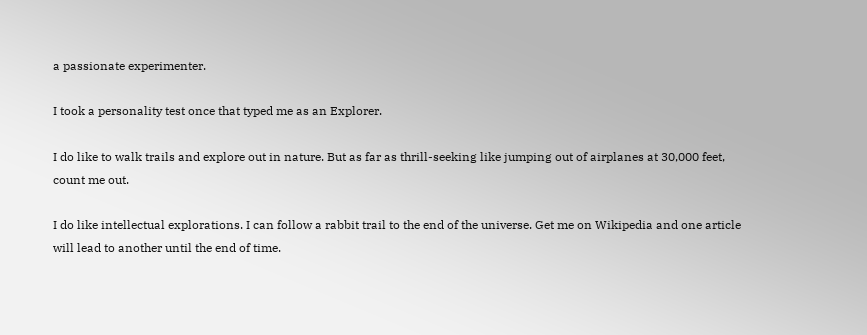a passionate experimenter.

I took a personality test once that typed me as an Explorer.

I do like to walk trails and explore out in nature. But as far as thrill-seeking like jumping out of airplanes at 30,000 feet, count me out.

I do like intellectual explorations. I can follow a rabbit trail to the end of the universe. Get me on Wikipedia and one article will lead to another until the end of time.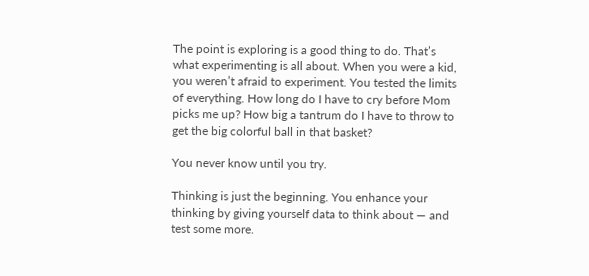The point is exploring is a good thing to do. That’s what experimenting is all about. When you were a kid, you weren’t afraid to experiment. You tested the limits of everything. How long do I have to cry before Mom picks me up? How big a tantrum do I have to throw to get the big colorful ball in that basket?

You never know until you try.

Thinking is just the beginning. You enhance your thinking by giving yourself data to think about — and test some more.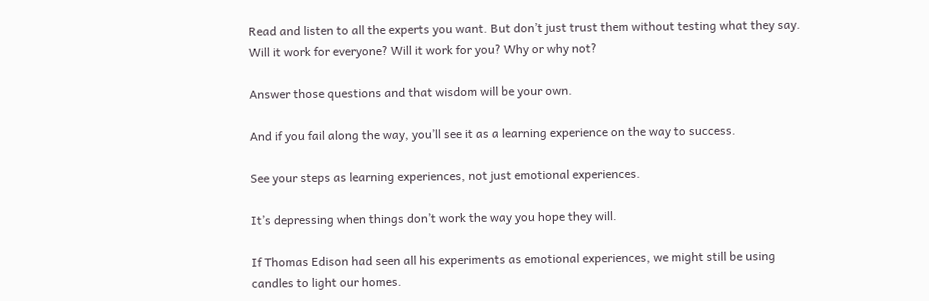Read and listen to all the experts you want. But don’t just trust them without testing what they say. Will it work for everyone? Will it work for you? Why or why not?

Answer those questions and that wisdom will be your own.

And if you fail along the way, you’ll see it as a learning experience on the way to success.

See your steps as learning experiences, not just emotional experiences.

It’s depressing when things don’t work the way you hope they will.

If Thomas Edison had seen all his experiments as emotional experiences, we might still be using candles to light our homes.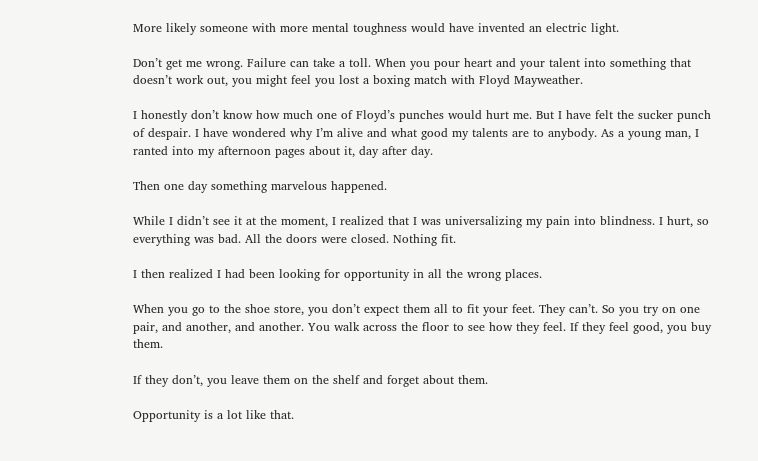More likely someone with more mental toughness would have invented an electric light.

Don’t get me wrong. Failure can take a toll. When you pour heart and your talent into something that doesn’t work out, you might feel you lost a boxing match with Floyd Mayweather.

I honestly don’t know how much one of Floyd’s punches would hurt me. But I have felt the sucker punch of despair. I have wondered why I’m alive and what good my talents are to anybody. As a young man, I ranted into my afternoon pages about it, day after day.

Then one day something marvelous happened.

While I didn’t see it at the moment, I realized that I was universalizing my pain into blindness. I hurt, so everything was bad. All the doors were closed. Nothing fit.

I then realized I had been looking for opportunity in all the wrong places.

When you go to the shoe store, you don’t expect them all to fit your feet. They can’t. So you try on one pair, and another, and another. You walk across the floor to see how they feel. If they feel good, you buy them.

If they don’t, you leave them on the shelf and forget about them.

Opportunity is a lot like that.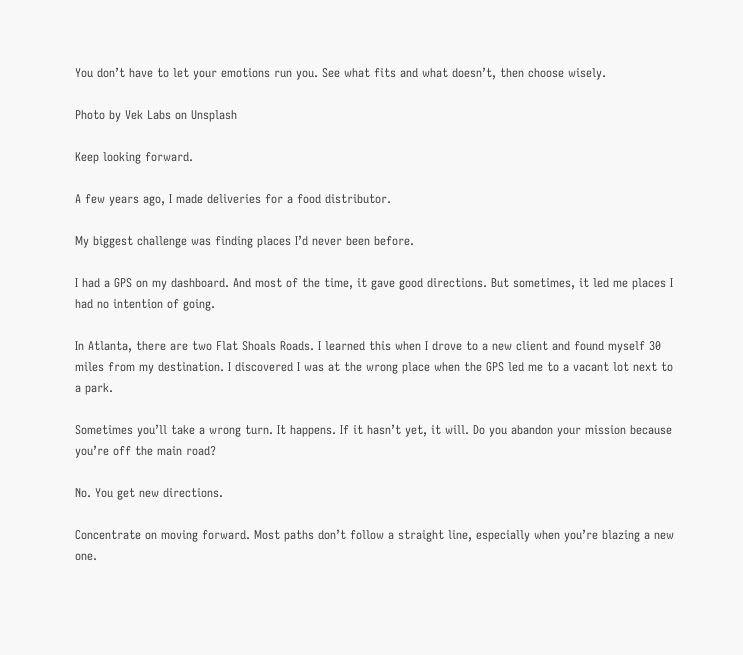You don’t have to let your emotions run you. See what fits and what doesn’t, then choose wisely.

Photo by Vek Labs on Unsplash

Keep looking forward.

A few years ago, I made deliveries for a food distributor.

My biggest challenge was finding places I’d never been before.

I had a GPS on my dashboard. And most of the time, it gave good directions. But sometimes, it led me places I had no intention of going.

In Atlanta, there are two Flat Shoals Roads. I learned this when I drove to a new client and found myself 30 miles from my destination. I discovered I was at the wrong place when the GPS led me to a vacant lot next to a park.

Sometimes you’ll take a wrong turn. It happens. If it hasn’t yet, it will. Do you abandon your mission because you’re off the main road?

No. You get new directions.

Concentrate on moving forward. Most paths don’t follow a straight line, especially when you’re blazing a new one.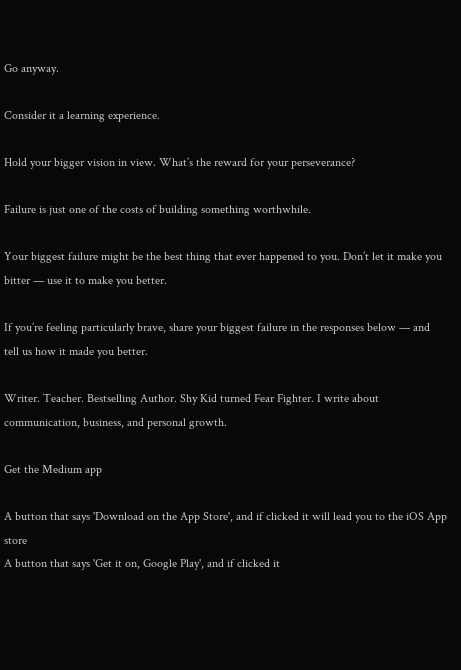Go anyway.

Consider it a learning experience.

Hold your bigger vision in view. What’s the reward for your perseverance?

Failure is just one of the costs of building something worthwhile.

Your biggest failure might be the best thing that ever happened to you. Don’t let it make you bitter — use it to make you better.

If you’re feeling particularly brave, share your biggest failure in the responses below — and tell us how it made you better.

Writer. Teacher. Bestselling Author. Shy Kid turned Fear Fighter. I write about communication, business, and personal growth.

Get the Medium app

A button that says 'Download on the App Store', and if clicked it will lead you to the iOS App store
A button that says 'Get it on, Google Play', and if clicked it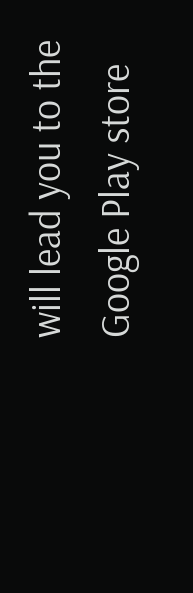will lead you to the Google Play store